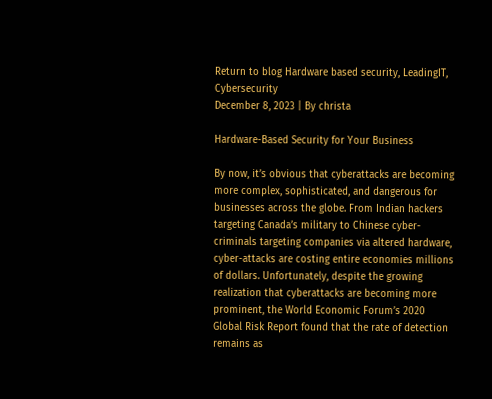Return to blog Hardware based security, LeadingIT, Cybersecurity
December 8, 2023 | By christa

Hardware-Based Security for Your Business

By now, it’s obvious that cyberattacks are becoming more complex, sophisticated, and dangerous for businesses across the globe. From Indian hackers targeting Canada’s military to Chinese cyber-criminals targeting companies via altered hardware, cyber-attacks are costing entire economies millions of dollars. Unfortunately, despite the growing realization that cyberattacks are becoming more prominent, the World Economic Forum’s 2020 Global Risk Report found that the rate of detection remains as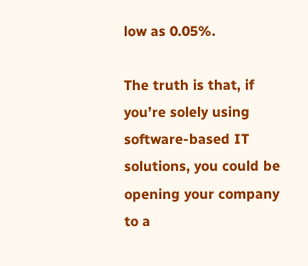low as 0.05%.

The truth is that, if you’re solely using software-based IT solutions, you could be opening your company to a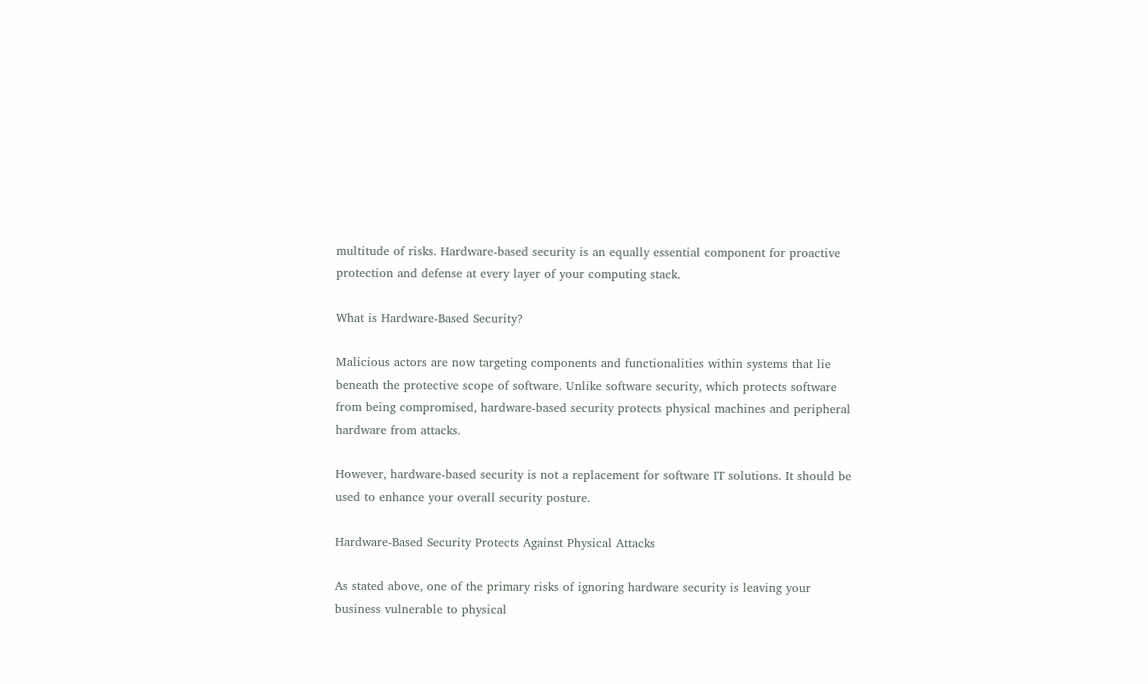multitude of risks. Hardware-based security is an equally essential component for proactive protection and defense at every layer of your computing stack.

What is Hardware-Based Security?

Malicious actors are now targeting components and functionalities within systems that lie beneath the protective scope of software. Unlike software security, which protects software from being compromised, hardware-based security protects physical machines and peripheral hardware from attacks.

However, hardware-based security is not a replacement for software IT solutions. It should be used to enhance your overall security posture.

Hardware-Based Security Protects Against Physical Attacks

As stated above, one of the primary risks of ignoring hardware security is leaving your business vulnerable to physical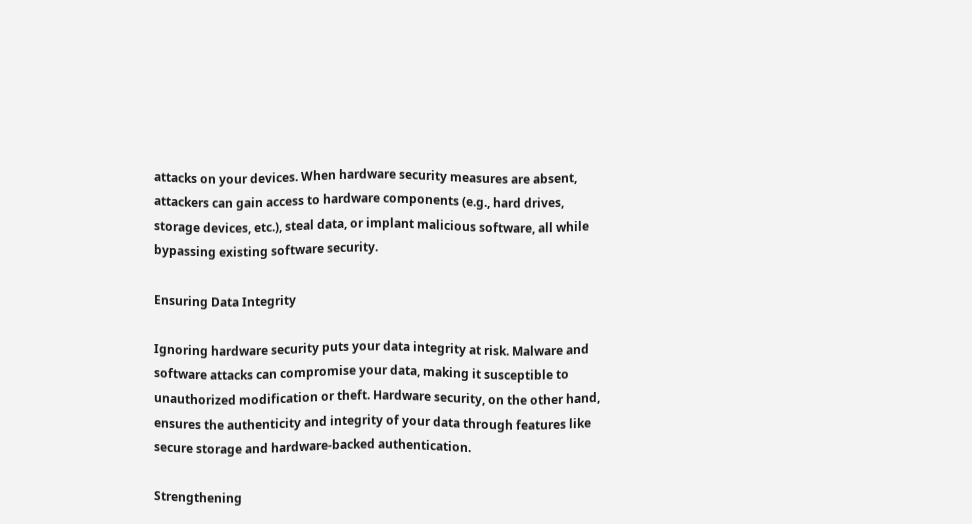attacks on your devices. When hardware security measures are absent, attackers can gain access to hardware components (e.g., hard drives, storage devices, etc.), steal data, or implant malicious software, all while bypassing existing software security.

Ensuring Data Integrity

Ignoring hardware security puts your data integrity at risk. Malware and software attacks can compromise your data, making it susceptible to unauthorized modification or theft. Hardware security, on the other hand, ensures the authenticity and integrity of your data through features like secure storage and hardware-backed authentication.

Strengthening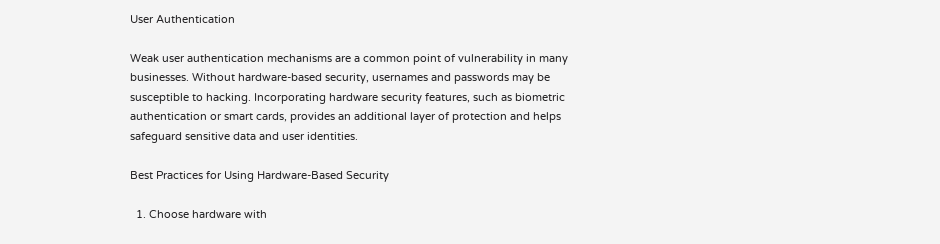User Authentication

Weak user authentication mechanisms are a common point of vulnerability in many businesses. Without hardware-based security, usernames and passwords may be susceptible to hacking. Incorporating hardware security features, such as biometric authentication or smart cards, provides an additional layer of protection and helps safeguard sensitive data and user identities.

Best Practices for Using Hardware-Based Security

  1. Choose hardware with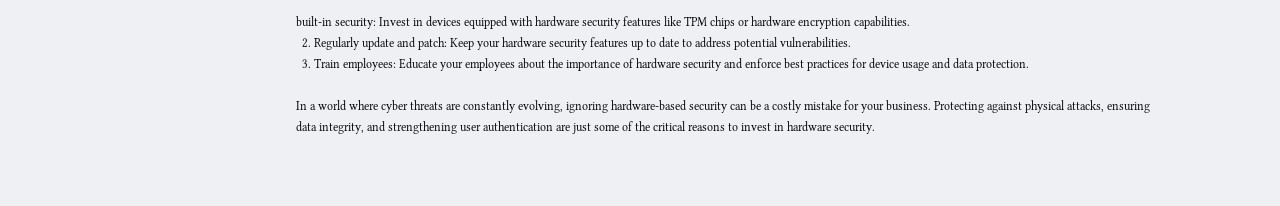built-in security: Invest in devices equipped with hardware security features like TPM chips or hardware encryption capabilities.
  2. Regularly update and patch: Keep your hardware security features up to date to address potential vulnerabilities.
  3. Train employees: Educate your employees about the importance of hardware security and enforce best practices for device usage and data protection.

In a world where cyber threats are constantly evolving, ignoring hardware-based security can be a costly mistake for your business. Protecting against physical attacks, ensuring data integrity, and strengthening user authentication are just some of the critical reasons to invest in hardware security.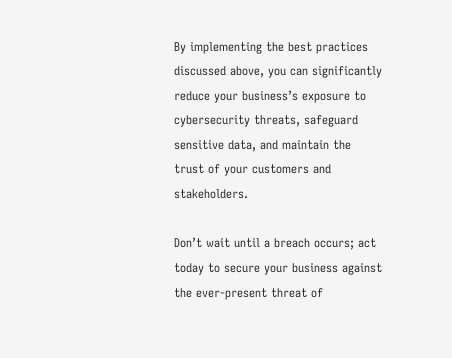By implementing the best practices discussed above, you can significantly reduce your business’s exposure to cybersecurity threats, safeguard sensitive data, and maintain the trust of your customers and stakeholders.

Don’t wait until a breach occurs; act today to secure your business against the ever-present threat of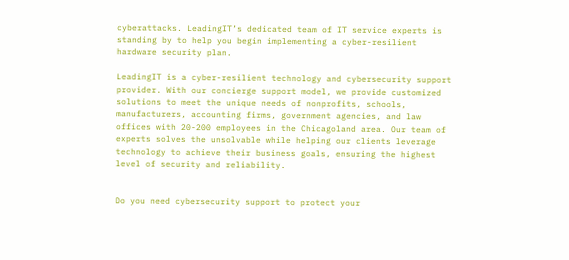cyberattacks. LeadingIT’s dedicated team of IT service experts is standing by to help you begin implementing a cyber-resilient hardware security plan.

LeadingIT is a cyber-resilient technology and cybersecurity support provider. With our concierge support model, we provide customized solutions to meet the unique needs of nonprofits, schools, manufacturers, accounting firms, government agencies, and law offices with 20-200 employees in the Chicagoland area. Our team of experts solves the unsolvable while helping our clients leverage technology to achieve their business goals, ensuring the highest level of security and reliability.


Do you need cybersecurity support to protect your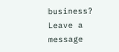business? Leave a message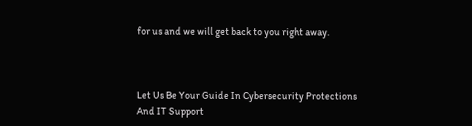for us and we will get back to you right away.



Let Us Be Your Guide In Cybersecurity Protections
And IT Support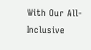With Our All-Inclusive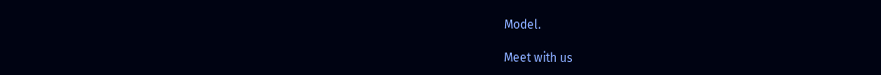Model.

Meet with us